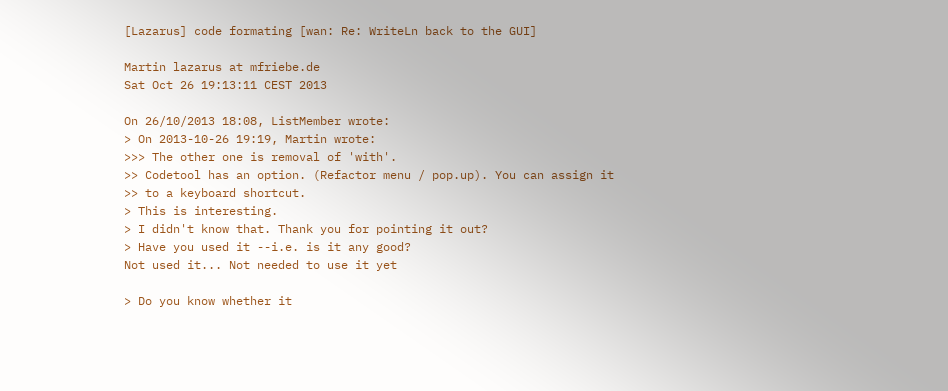[Lazarus] code formating [wan: Re: WriteLn back to the GUI]

Martin lazarus at mfriebe.de
Sat Oct 26 19:13:11 CEST 2013

On 26/10/2013 18:08, ListMember wrote:
> On 2013-10-26 19:19, Martin wrote:
>>> The other one is removal of 'with'.
>> Codetool has an option. (Refactor menu / pop.up). You can assign it
>> to a keyboard shortcut.
> This is interesting.
> I didn't know that. Thank you for pointing it out?
> Have you used it --i.e. is it any good?
Not used it... Not needed to use it yet

> Do you know whether it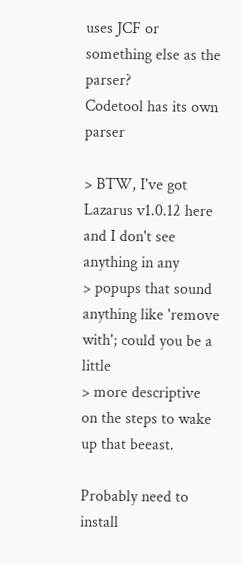uses JCF or something else as the parser?
Codetool has its own parser

> BTW, I've got Lazarus v1.0.12 here and I don't see anything in any
> popups that sound anything like 'remove with'; could you be a little
> more descriptive on the steps to wake up that beeast.

Probably need to install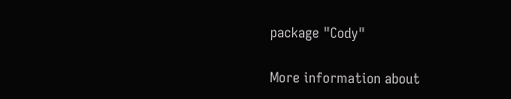package "Cody"

More information about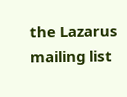the Lazarus mailing list